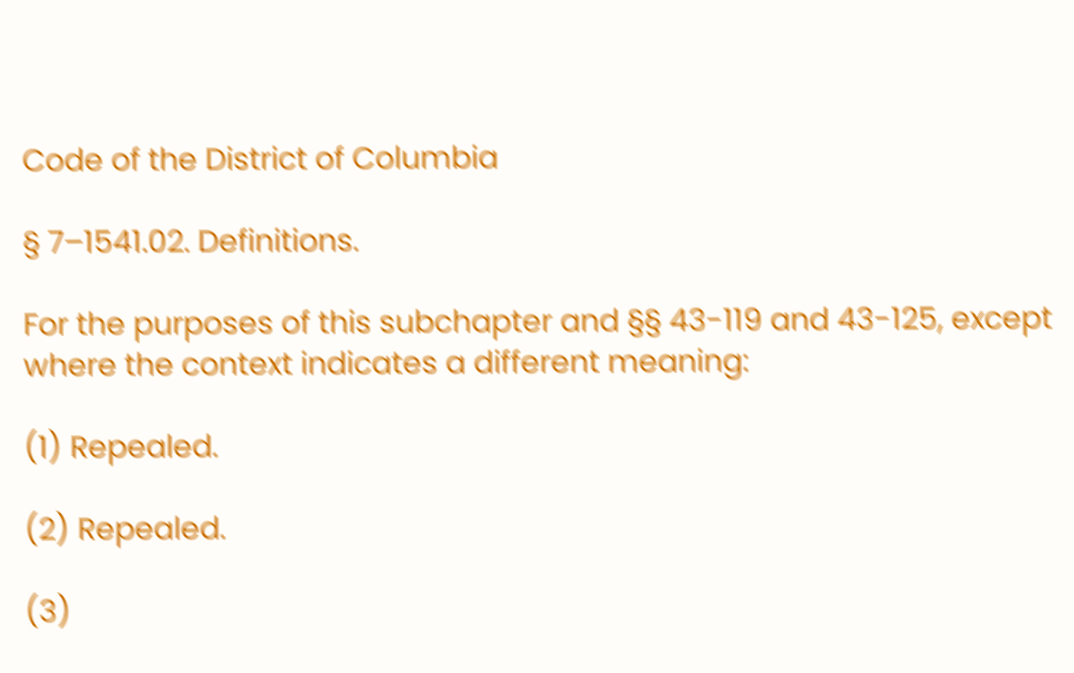Code of the District of Columbia

§ 7–1541.02. Definitions.

For the purposes of this subchapter and §§ 43-119 and 43-125, except where the context indicates a different meaning:

(1) Repealed.

(2) Repealed.

(3)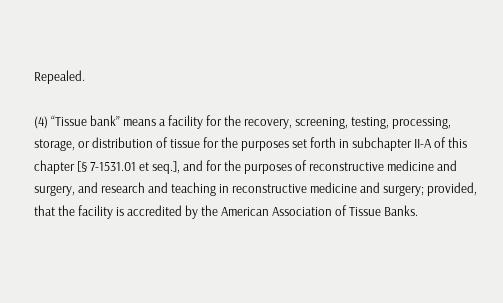Repealed.

(4) “Tissue bank” means a facility for the recovery, screening, testing, processing, storage, or distribution of tissue for the purposes set forth in subchapter II-A of this chapter [§ 7-1531.01 et seq.], and for the purposes of reconstructive medicine and surgery, and research and teaching in reconstructive medicine and surgery; provided, that the facility is accredited by the American Association of Tissue Banks.